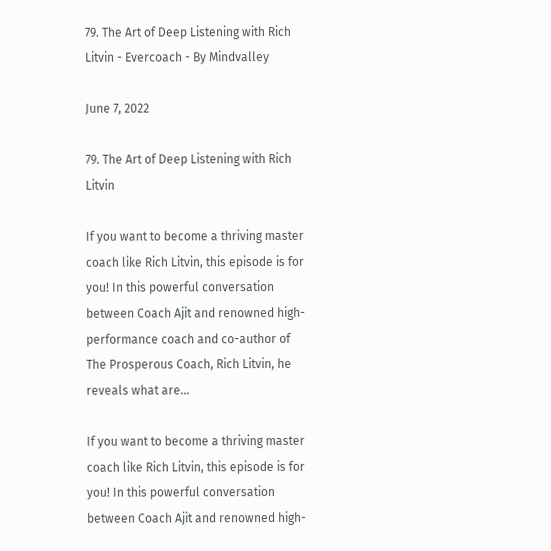79. The Art of Deep Listening with Rich Litvin - Evercoach - By Mindvalley

June 7, 2022

79. The Art of Deep Listening with Rich Litvin

If you want to become a thriving master coach like Rich Litvin, this episode is for you! In this powerful conversation between Coach Ajit and renowned high-performance coach and co-author of The Prosperous Coach, Rich Litvin, he reveals what are...

If you want to become a thriving master coach like Rich Litvin, this episode is for you! In this powerful conversation between Coach Ajit and renowned high-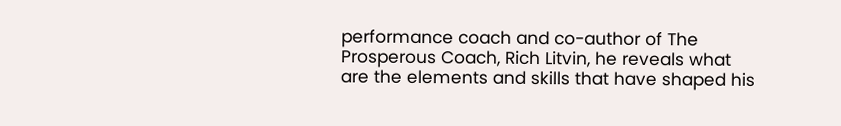performance coach and co-author of The Prosperous Coach, Rich Litvin, he reveals what are the elements and skills that have shaped his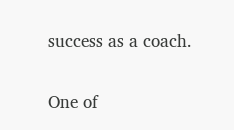success as a coach.

One of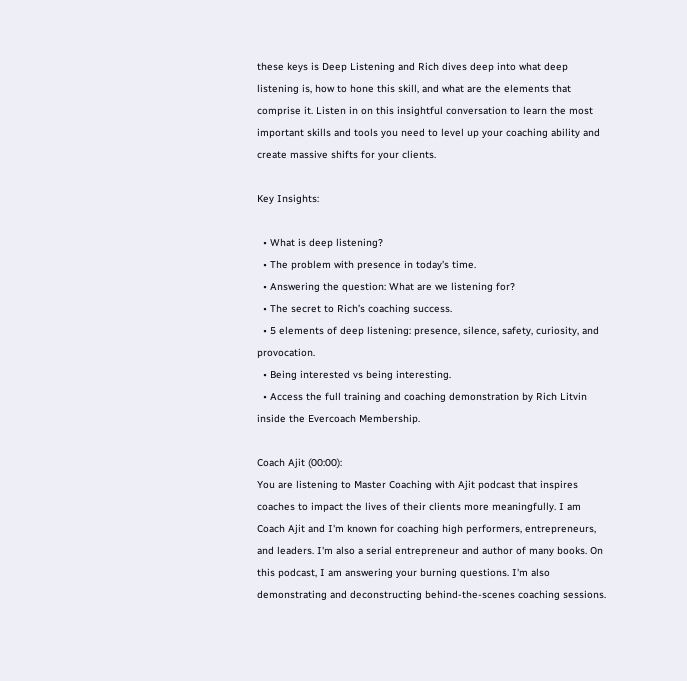these keys is Deep Listening and Rich dives deep into what deep listening is, how to hone this skill, and what are the elements that comprise it. Listen in on this insightful conversation to learn the most important skills and tools you need to level up your coaching ability and create massive shifts for your clients.

Key Insights:

  • What is deep listening?
  • The problem with presence in today's time.
  • Answering the question: What are we listening for?
  • The secret to Rich’s coaching success.
  • 5 elements of deep listening: presence, silence, safety, curiosity, and provocation.
  • Being interested vs being interesting.
  • Access the full training and coaching demonstration by Rich Litvin inside the Evercoach Membership.

Coach Ajit (00:00):
You are listening to Master Coaching with Ajit podcast that inspires coaches to impact the lives of their clients more meaningfully. I am Coach Ajit and I'm known for coaching high performers, entrepreneurs, and leaders. I'm also a serial entrepreneur and author of many books. On this podcast, I am answering your burning questions. I'm also demonstrating and deconstructing behind-the-scenes coaching sessions.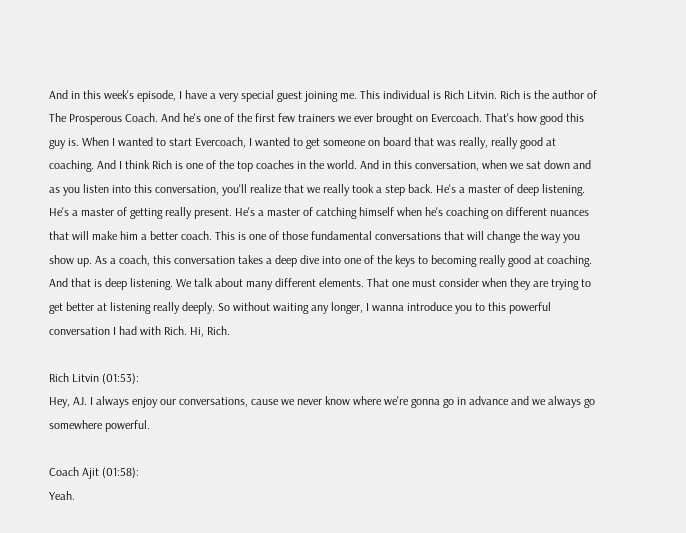And in this week's episode, I have a very special guest joining me. This individual is Rich Litvin. Rich is the author of The Prosperous Coach. And he's one of the first few trainers we ever brought on Evercoach. That's how good this guy is. When I wanted to start Evercoach, I wanted to get someone on board that was really, really good at coaching. And I think Rich is one of the top coaches in the world. And in this conversation, when we sat down and as you listen into this conversation, you'll realize that we really took a step back. He's a master of deep listening. He's a master of getting really present. He's a master of catching himself when he's coaching on different nuances that will make him a better coach. This is one of those fundamental conversations that will change the way you show up. As a coach, this conversation takes a deep dive into one of the keys to becoming really good at coaching. And that is deep listening. We talk about many different elements. That one must consider when they are trying to get better at listening really deeply. So without waiting any longer, I wanna introduce you to this powerful conversation I had with Rich. Hi, Rich.

Rich Litvin (01:53):
Hey, AJ. I always enjoy our conversations, cause we never know where we're gonna go in advance and we always go somewhere powerful.

Coach Ajit (01:58):
Yeah.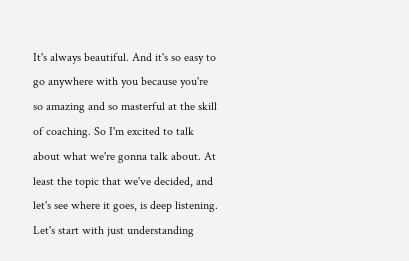It's always beautiful. And it's so easy to go anywhere with you because you're so amazing and so masterful at the skill of coaching. So I'm excited to talk about what we're gonna talk about. At least the topic that we've decided, and let's see where it goes, is deep listening. Let's start with just understanding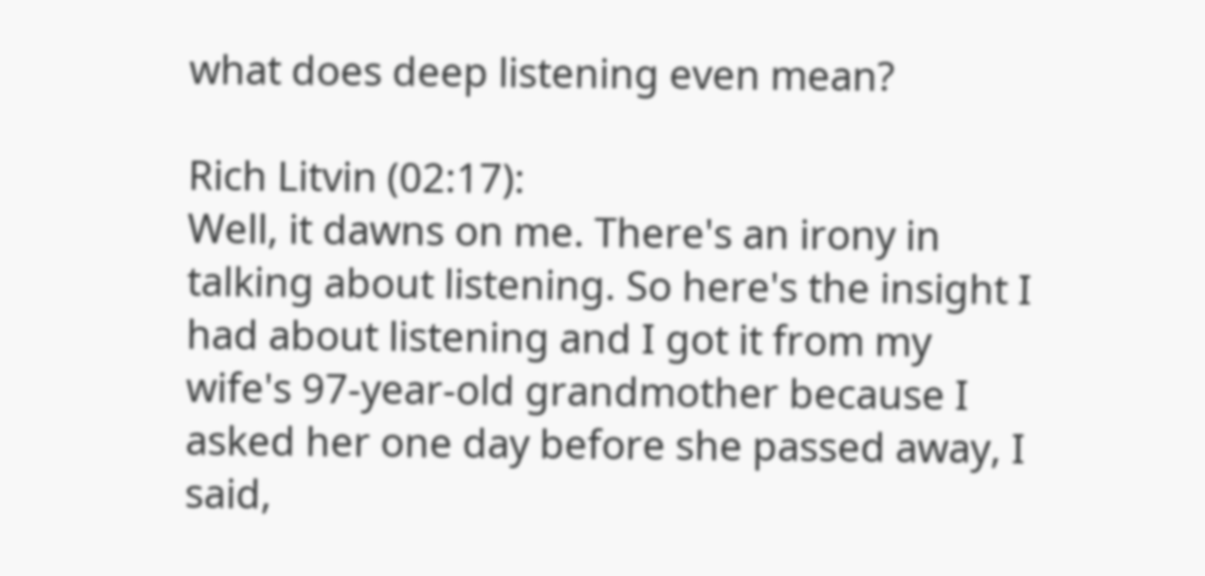what does deep listening even mean?

Rich Litvin (02:17):
Well, it dawns on me. There's an irony in talking about listening. So here's the insight I had about listening and I got it from my wife's 97-year-old grandmother because I asked her one day before she passed away, I said,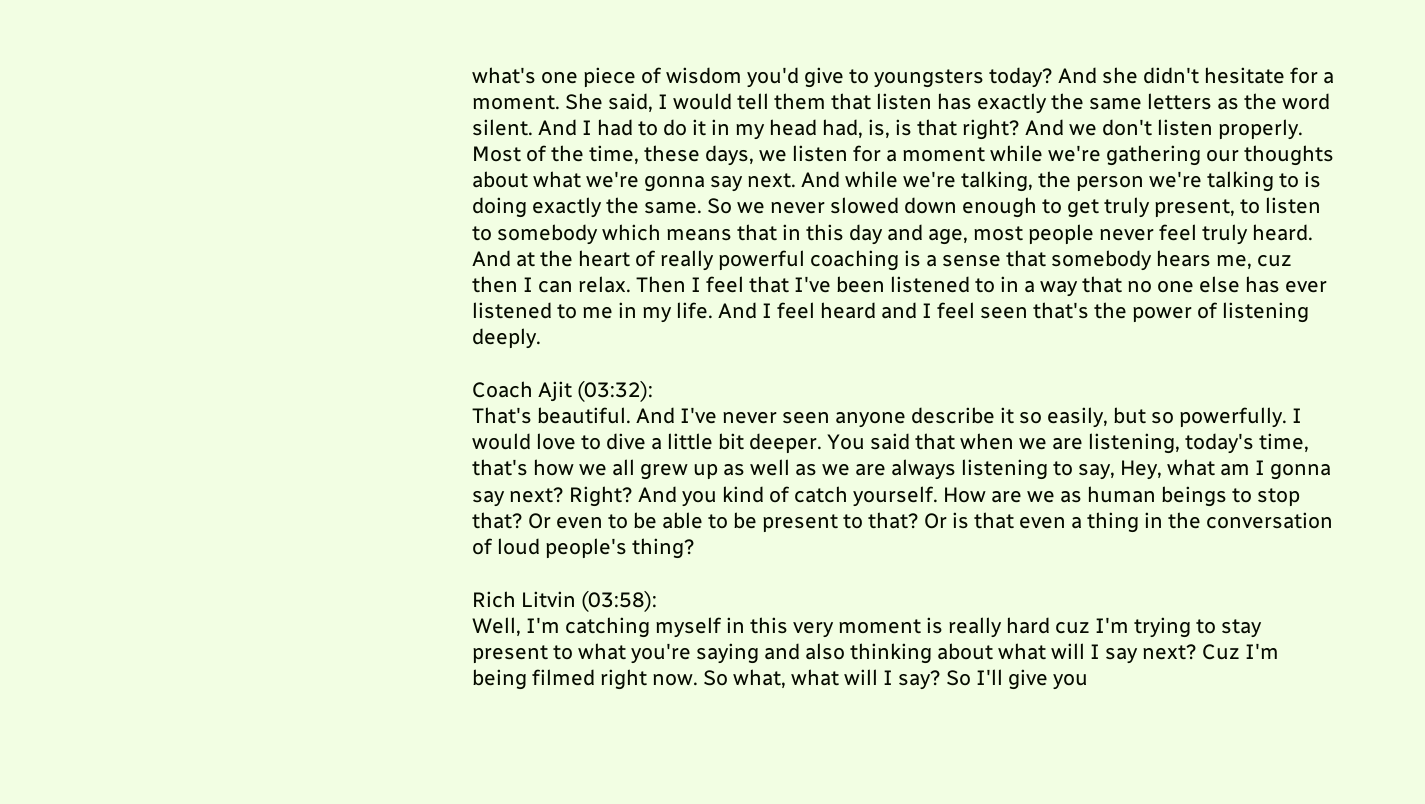what's one piece of wisdom you'd give to youngsters today? And she didn't hesitate for a moment. She said, I would tell them that listen has exactly the same letters as the word silent. And I had to do it in my head had, is, is that right? And we don't listen properly. Most of the time, these days, we listen for a moment while we're gathering our thoughts about what we're gonna say next. And while we're talking, the person we're talking to is doing exactly the same. So we never slowed down enough to get truly present, to listen to somebody which means that in this day and age, most people never feel truly heard. And at the heart of really powerful coaching is a sense that somebody hears me, cuz then I can relax. Then I feel that I've been listened to in a way that no one else has ever listened to me in my life. And I feel heard and I feel seen that's the power of listening deeply.

Coach Ajit (03:32):
That's beautiful. And I've never seen anyone describe it so easily, but so powerfully. I would love to dive a little bit deeper. You said that when we are listening, today's time, that's how we all grew up as well as we are always listening to say, Hey, what am I gonna say next? Right? And you kind of catch yourself. How are we as human beings to stop that? Or even to be able to be present to that? Or is that even a thing in the conversation of loud people's thing?

Rich Litvin (03:58):
Well, I'm catching myself in this very moment is really hard cuz I'm trying to stay present to what you're saying and also thinking about what will I say next? Cuz I'm being filmed right now. So what, what will I say? So I'll give you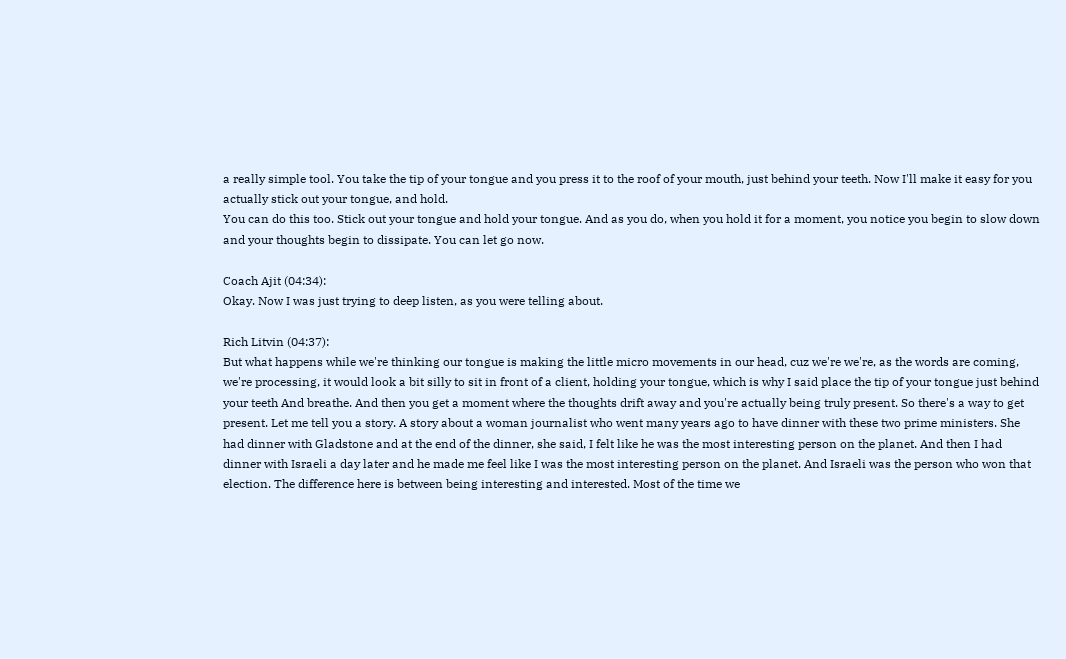a really simple tool. You take the tip of your tongue and you press it to the roof of your mouth, just behind your teeth. Now I'll make it easy for you actually stick out your tongue, and hold.
You can do this too. Stick out your tongue and hold your tongue. And as you do, when you hold it for a moment, you notice you begin to slow down and your thoughts begin to dissipate. You can let go now.

Coach Ajit (04:34):
Okay. Now I was just trying to deep listen, as you were telling about.

Rich Litvin (04:37):
But what happens while we're thinking our tongue is making the little micro movements in our head, cuz we're we're, as the words are coming, we're processing, it would look a bit silly to sit in front of a client, holding your tongue, which is why I said place the tip of your tongue just behind your teeth And breathe. And then you get a moment where the thoughts drift away and you're actually being truly present. So there's a way to get present. Let me tell you a story. A story about a woman journalist who went many years ago to have dinner with these two prime ministers. She had dinner with Gladstone and at the end of the dinner, she said, I felt like he was the most interesting person on the planet. And then I had dinner with Israeli a day later and he made me feel like I was the most interesting person on the planet. And Israeli was the person who won that election. The difference here is between being interesting and interested. Most of the time we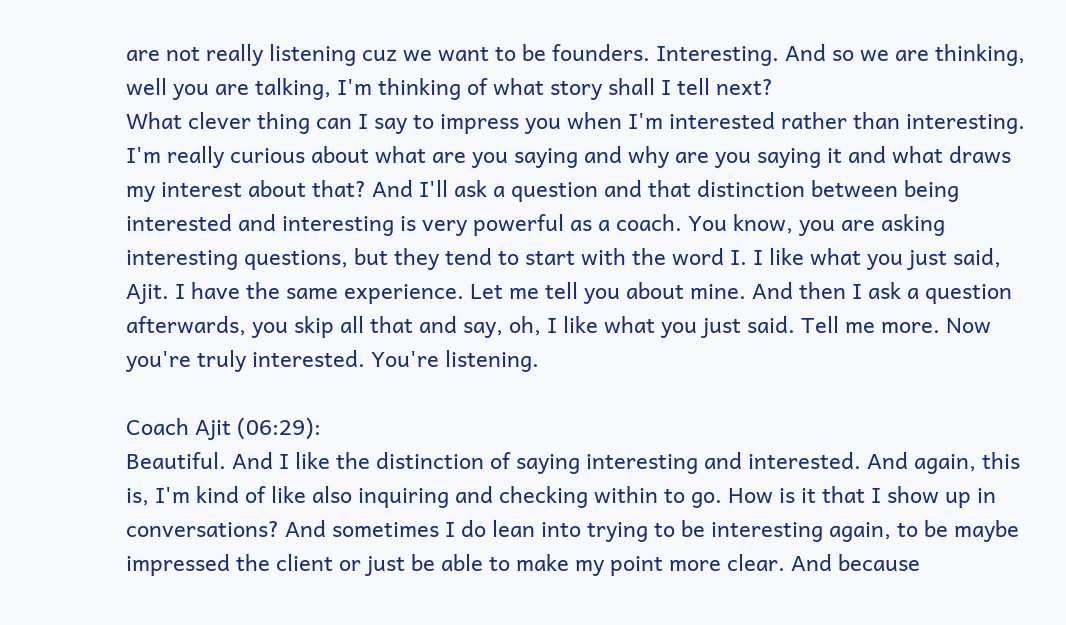are not really listening cuz we want to be founders. Interesting. And so we are thinking, well you are talking, I'm thinking of what story shall I tell next?
What clever thing can I say to impress you when I'm interested rather than interesting. I'm really curious about what are you saying and why are you saying it and what draws my interest about that? And I'll ask a question and that distinction between being interested and interesting is very powerful as a coach. You know, you are asking interesting questions, but they tend to start with the word I. I like what you just said, Ajit. I have the same experience. Let me tell you about mine. And then I ask a question afterwards, you skip all that and say, oh, I like what you just said. Tell me more. Now you're truly interested. You're listening.

Coach Ajit (06:29):
Beautiful. And I like the distinction of saying interesting and interested. And again, this is, I'm kind of like also inquiring and checking within to go. How is it that I show up in conversations? And sometimes I do lean into trying to be interesting again, to be maybe impressed the client or just be able to make my point more clear. And because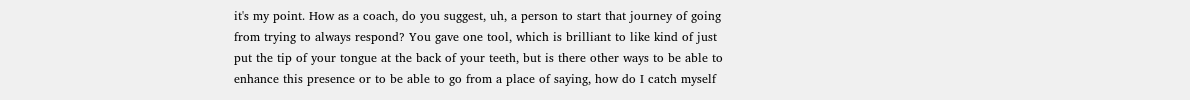it's my point. How as a coach, do you suggest, uh, a person to start that journey of going from trying to always respond? You gave one tool, which is brilliant to like kind of just put the tip of your tongue at the back of your teeth, but is there other ways to be able to enhance this presence or to be able to go from a place of saying, how do I catch myself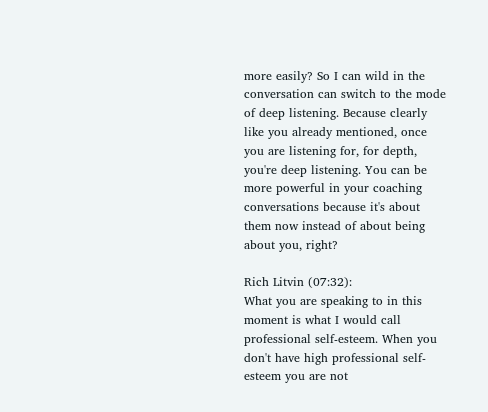more easily? So I can wild in the conversation can switch to the mode of deep listening. Because clearly like you already mentioned, once you are listening for, for depth, you're deep listening. You can be more powerful in your coaching conversations because it's about them now instead of about being about you, right?

Rich Litvin (07:32):
What you are speaking to in this moment is what I would call professional self-esteem. When you don't have high professional self-esteem you are not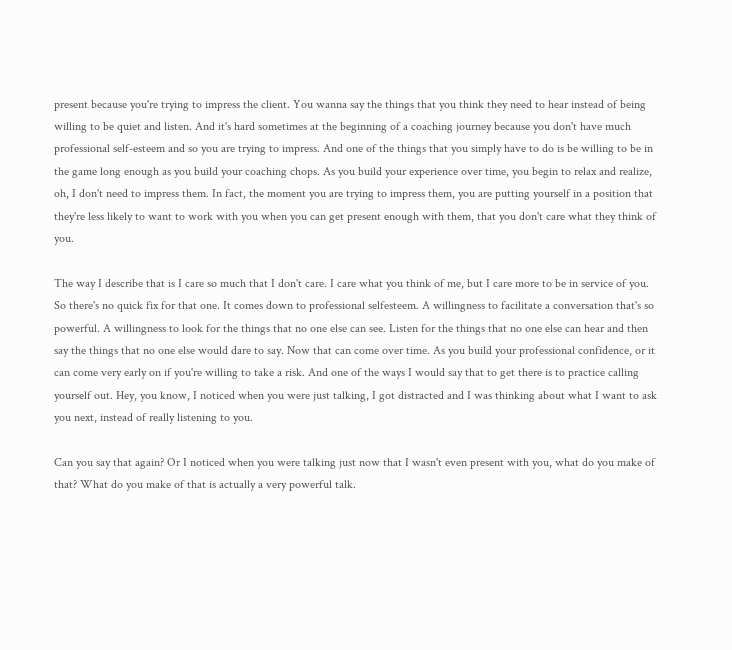present because you're trying to impress the client. You wanna say the things that you think they need to hear instead of being willing to be quiet and listen. And it's hard sometimes at the beginning of a coaching journey because you don't have much professional self-esteem and so you are trying to impress. And one of the things that you simply have to do is be willing to be in the game long enough as you build your coaching chops. As you build your experience over time, you begin to relax and realize, oh, I don't need to impress them. In fact, the moment you are trying to impress them, you are putting yourself in a position that they're less likely to want to work with you when you can get present enough with them, that you don't care what they think of you.

The way I describe that is I care so much that I don't care. I care what you think of me, but I care more to be in service of you. So there's no quick fix for that one. It comes down to professional selfesteem. A willingness to facilitate a conversation that's so powerful. A willingness to look for the things that no one else can see. Listen for the things that no one else can hear and then say the things that no one else would dare to say. Now that can come over time. As you build your professional confidence, or it can come very early on if you're willing to take a risk. And one of the ways I would say that to get there is to practice calling yourself out. Hey, you know, I noticed when you were just talking, I got distracted and I was thinking about what I want to ask you next, instead of really listening to you.

Can you say that again? Or I noticed when you were talking just now that I wasn't even present with you, what do you make of that? What do you make of that is actually a very powerful talk.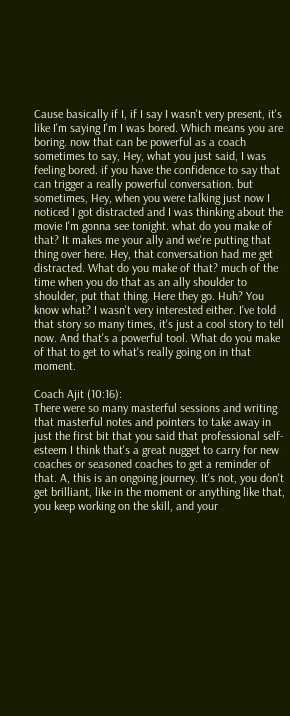Cause basically if I, if I say I wasn't very present, it's like I'm saying I'm I was bored. Which means you are boring. now that can be powerful as a coach sometimes to say, Hey, what you just said, I was feeling bored. if you have the confidence to say that can trigger a really powerful conversation. but sometimes, Hey, when you were talking just now I noticed I got distracted and I was thinking about the movie I'm gonna see tonight. what do you make of that? It makes me your ally and we're putting that thing over here. Hey, that conversation had me get distracted. What do you make of that? much of the time when you do that as an ally shoulder to shoulder, put that thing. Here they go. Huh? You know what? I wasn't very interested either. I've told that story so many times, it's just a cool story to tell now. And that's a powerful tool. What do you make of that to get to what's really going on in that moment.

Coach Ajit (10:16):
There were so many masterful sessions and writing that masterful notes and pointers to take away in just the first bit that you said that professional self-esteem I think that's a great nugget to carry for new coaches or seasoned coaches to get a reminder of that. A, this is an ongoing journey. It's not, you don't get brilliant, like in the moment or anything like that, you keep working on the skill, and your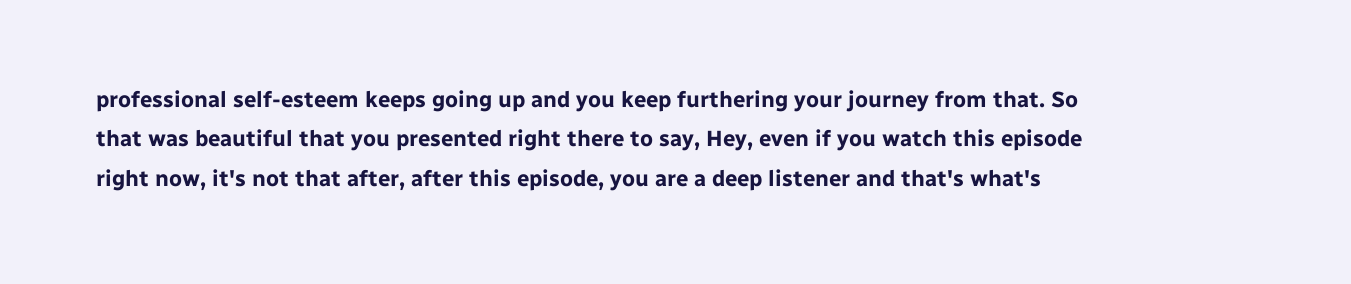professional self-esteem keeps going up and you keep furthering your journey from that. So that was beautiful that you presented right there to say, Hey, even if you watch this episode right now, it's not that after, after this episode, you are a deep listener and that's what's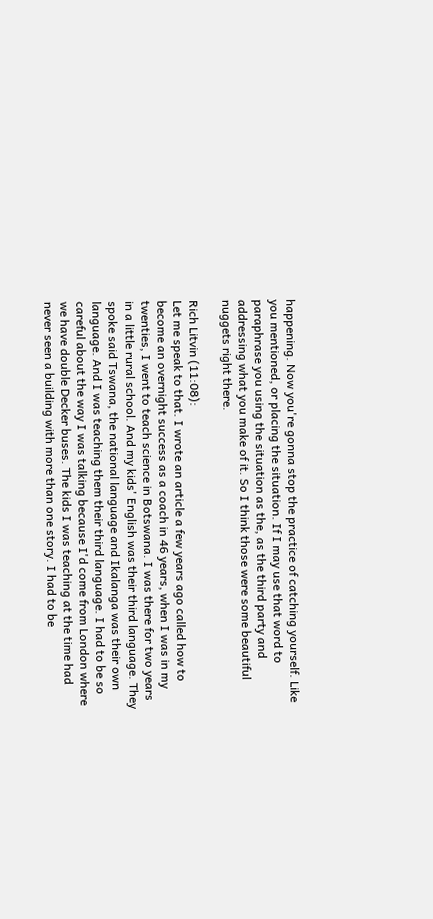happening. Now you're gonna stop the practice of catching yourself. Like you mentioned, or placing the situation. If I may use that word to paraphrase you using the situation as the, as the third party and addressing what you make of it. So I think those were some beautiful nuggets right there.

Rich Litvin (11:08):
Let me speak to that. I wrote an article a few years ago called how to become an overnight success as a coach in 46 years, when I was in my twenties, I went to teach science in Botswana. I was there for two years in a little rural school. And my kids' English was their third language. They spoke said Tswana, the national language and Ikalanga was their own language. And I was teaching them their third language. I had to be so careful about the way I was talking because I'd come from London where we have double Decker buses. The kids I was teaching at the time had never seen a building with more than one story. I had to be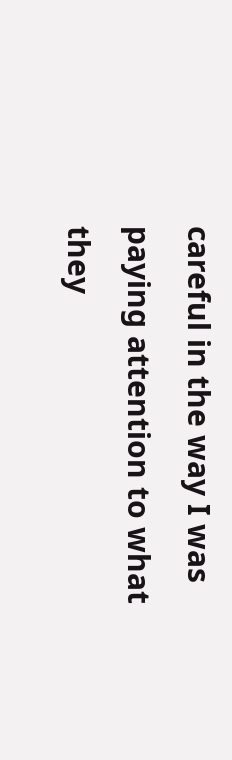careful in the way I was paying attention to what they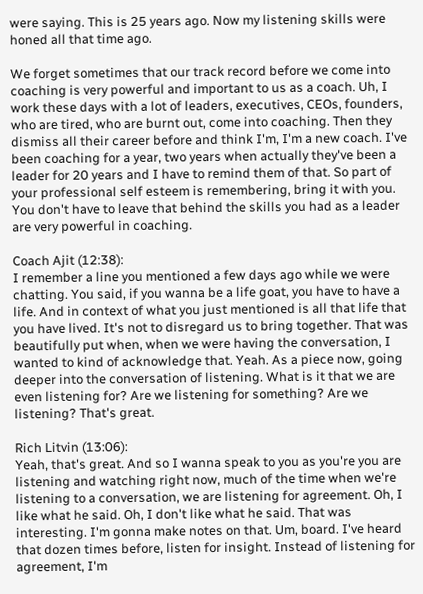were saying. This is 25 years ago. Now my listening skills were honed all that time ago.

We forget sometimes that our track record before we come into coaching is very powerful and important to us as a coach. Uh, I work these days with a lot of leaders, executives, CEOs, founders, who are tired, who are burnt out, come into coaching. Then they dismiss all their career before and think I'm, I'm a new coach. I've been coaching for a year, two years when actually they've been a leader for 20 years and I have to remind them of that. So part of your professional self esteem is remembering, bring it with you. You don't have to leave that behind the skills you had as a leader are very powerful in coaching.

Coach Ajit (12:38):
I remember a line you mentioned a few days ago while we were chatting. You said, if you wanna be a life goat, you have to have a life. And in context of what you just mentioned is all that life that you have lived. It's not to disregard us to bring together. That was beautifully put when, when we were having the conversation, I wanted to kind of acknowledge that. Yeah. As a piece now, going deeper into the conversation of listening. What is it that we are even listening for? Are we listening for something? Are we listening? That's great.

Rich Litvin (13:06):
Yeah, that's great. And so I wanna speak to you as you're you are listening and watching right now, much of the time when we're listening to a conversation, we are listening for agreement. Oh, I like what he said. Oh, I don't like what he said. That was interesting. I'm gonna make notes on that. Um, board. I've heard that dozen times before, listen for insight. Instead of listening for agreement, I'm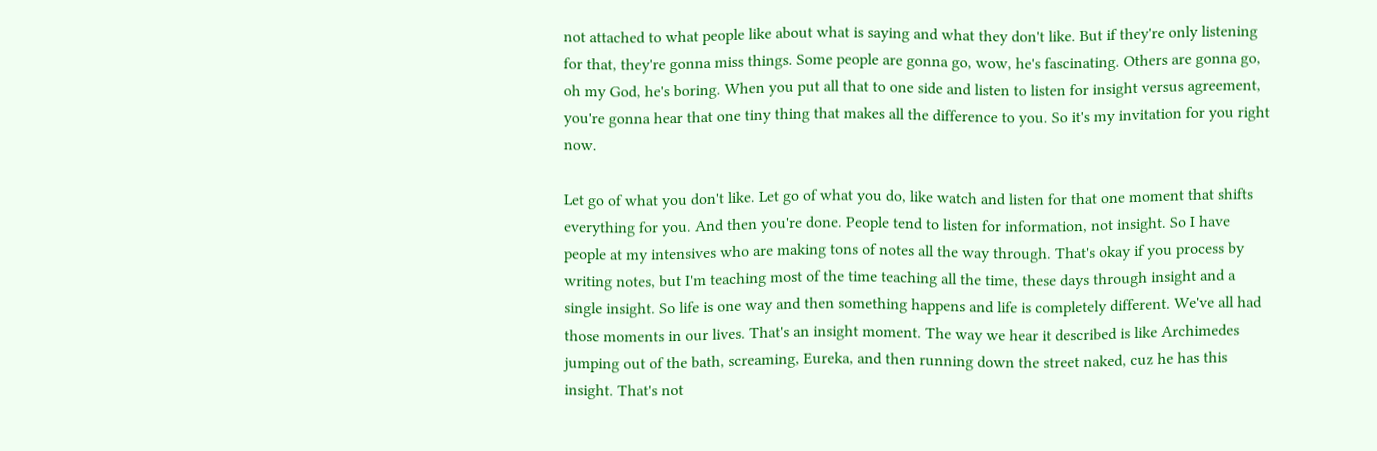not attached to what people like about what is saying and what they don't like. But if they're only listening for that, they're gonna miss things. Some people are gonna go, wow, he's fascinating. Others are gonna go, oh my God, he's boring. When you put all that to one side and listen to listen for insight versus agreement, you're gonna hear that one tiny thing that makes all the difference to you. So it's my invitation for you right now.

Let go of what you don't like. Let go of what you do, like watch and listen for that one moment that shifts everything for you. And then you're done. People tend to listen for information, not insight. So I have people at my intensives who are making tons of notes all the way through. That's okay if you process by writing notes, but I'm teaching most of the time teaching all the time, these days through insight and a single insight. So life is one way and then something happens and life is completely different. We've all had those moments in our lives. That's an insight moment. The way we hear it described is like Archimedes jumping out of the bath, screaming, Eureka, and then running down the street naked, cuz he has this insight. That's not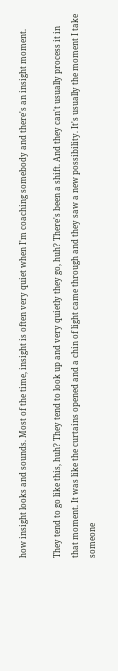how insight looks and sounds. Most of the time, insight is often very quiet when I'm coaching somebody and there's an insight moment.

They tend to go like this, huh? They tend to look up and very quietly they go, huh? There's been a shift. And they can't usually process it in that moment. It was like the curtains opened and a chin of light came through and they saw a new possibility. It's usually the moment I take someone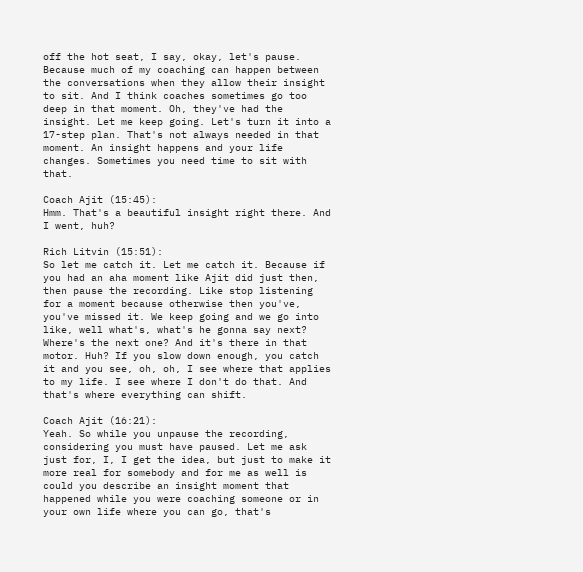off the hot seat, I say, okay, let's pause. Because much of my coaching can happen between the conversations when they allow their insight to sit. And I think coaches sometimes go too deep in that moment. Oh, they've had the insight. Let me keep going. Let's turn it into a 17-step plan. That's not always needed in that moment. An insight happens and your life changes. Sometimes you need time to sit with that.

Coach Ajit (15:45):
Hmm. That's a beautiful insight right there. And I went, huh?

Rich Litvin (15:51):
So let me catch it. Let me catch it. Because if you had an aha moment like Ajit did just then, then pause the recording. Like stop listening for a moment because otherwise then you've, you've missed it. We keep going and we go into like, well what's, what's he gonna say next? Where's the next one? And it's there in that motor. Huh? If you slow down enough, you catch it and you see, oh, oh, I see where that applies to my life. I see where I don't do that. And that's where everything can shift.

Coach Ajit (16:21):
Yeah. So while you unpause the recording, considering you must have paused. Let me ask just for, I, I get the idea, but just to make it more real for somebody and for me as well is could you describe an insight moment that happened while you were coaching someone or in your own life where you can go, that's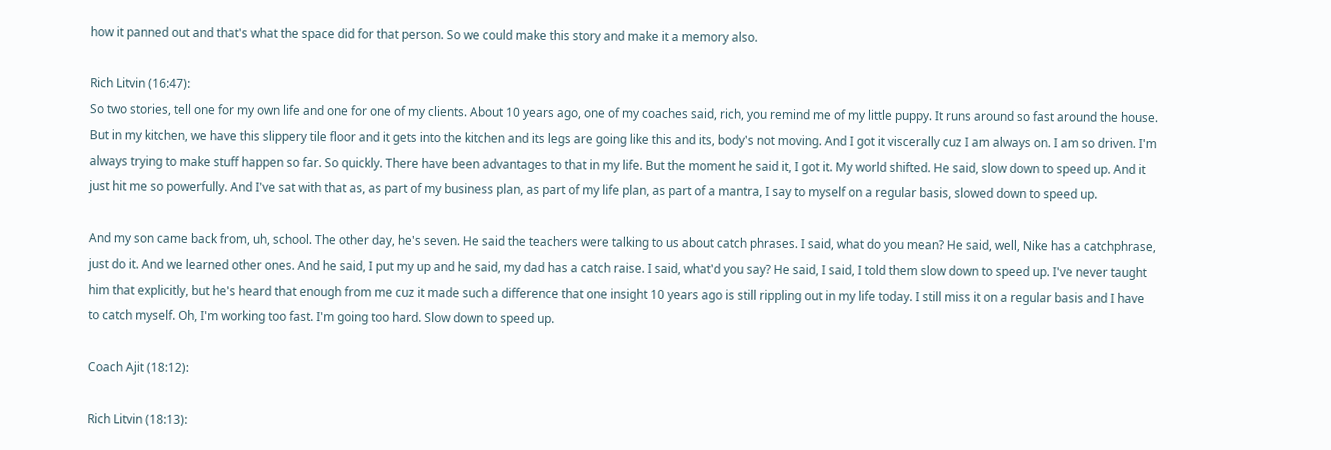how it panned out and that's what the space did for that person. So we could make this story and make it a memory also.

Rich Litvin (16:47):
So two stories, tell one for my own life and one for one of my clients. About 10 years ago, one of my coaches said, rich, you remind me of my little puppy. It runs around so fast around the house. But in my kitchen, we have this slippery tile floor and it gets into the kitchen and its legs are going like this and its, body's not moving. And I got it viscerally cuz I am always on. I am so driven. I'm always trying to make stuff happen so far. So quickly. There have been advantages to that in my life. But the moment he said it, I got it. My world shifted. He said, slow down to speed up. And it just hit me so powerfully. And I've sat with that as, as part of my business plan, as part of my life plan, as part of a mantra, I say to myself on a regular basis, slowed down to speed up.

And my son came back from, uh, school. The other day, he's seven. He said the teachers were talking to us about catch phrases. I said, what do you mean? He said, well, Nike has a catchphrase, just do it. And we learned other ones. And he said, I put my up and he said, my dad has a catch raise. I said, what'd you say? He said, I said, I told them slow down to speed up. I've never taught him that explicitly, but he's heard that enough from me cuz it made such a difference that one insight 10 years ago is still rippling out in my life today. I still miss it on a regular basis and I have to catch myself. Oh, I'm working too fast. I'm going too hard. Slow down to speed up.

Coach Ajit (18:12):

Rich Litvin (18:13):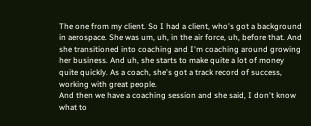The one from my client. So I had a client, who's got a background in aerospace. She was um, uh, in the air force, uh, before that. And she transitioned into coaching and I'm coaching around growing her business. And uh, she starts to make quite a lot of money quite quickly. As a coach, she's got a track record of success, working with great people.
And then we have a coaching session and she said, I don't know what to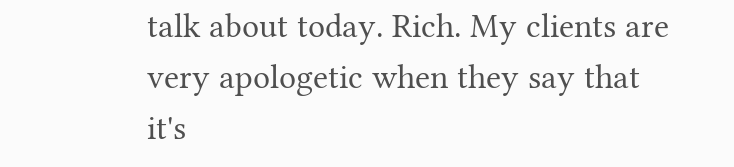talk about today. Rich. My clients are very apologetic when they say that it's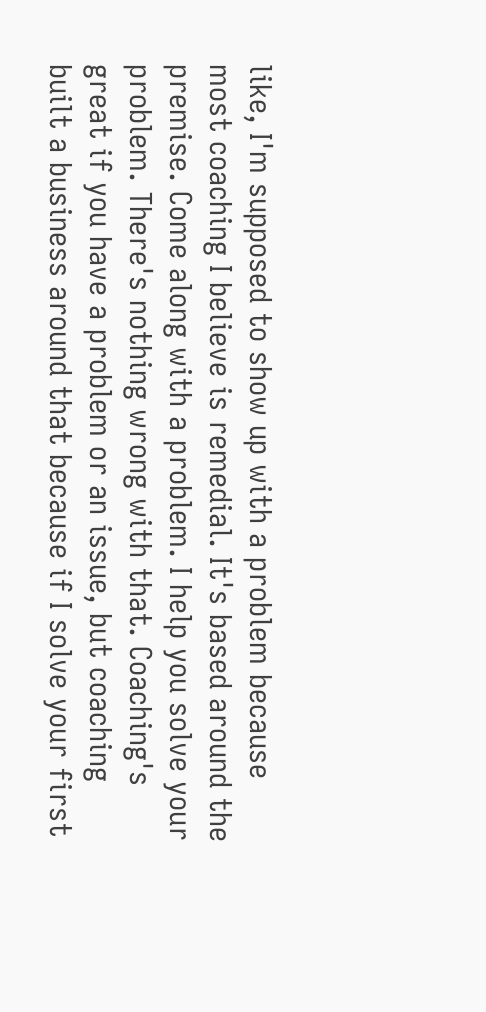like, I'm supposed to show up with a problem because most coaching I believe is remedial. It's based around the premise. Come along with a problem. I help you solve your problem. There's nothing wrong with that. Coaching's great if you have a problem or an issue, but coaching built a business around that because if I solve your first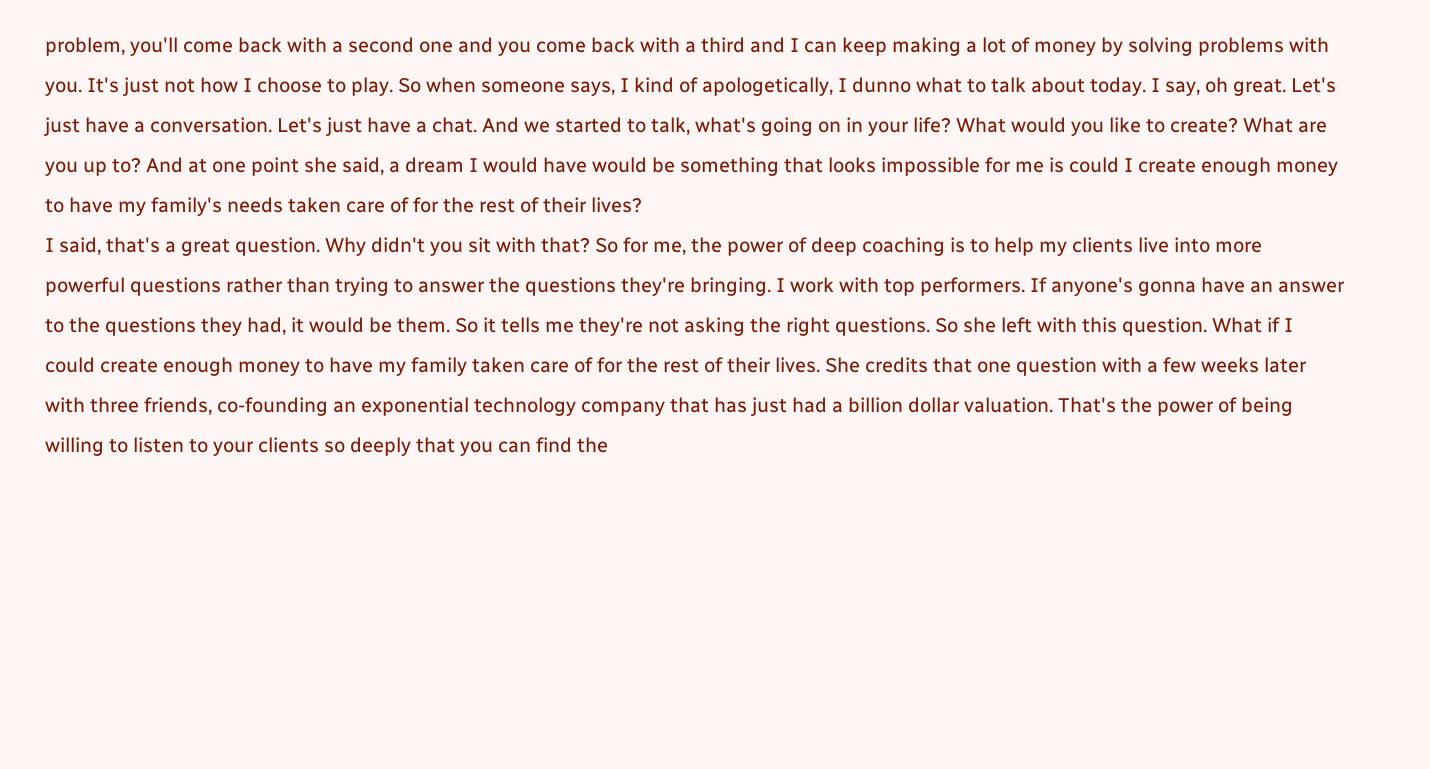problem, you'll come back with a second one and you come back with a third and I can keep making a lot of money by solving problems with you. It's just not how I choose to play. So when someone says, I kind of apologetically, I dunno what to talk about today. I say, oh great. Let's just have a conversation. Let's just have a chat. And we started to talk, what's going on in your life? What would you like to create? What are you up to? And at one point she said, a dream I would have would be something that looks impossible for me is could I create enough money to have my family's needs taken care of for the rest of their lives?
I said, that's a great question. Why didn't you sit with that? So for me, the power of deep coaching is to help my clients live into more powerful questions rather than trying to answer the questions they're bringing. I work with top performers. If anyone's gonna have an answer to the questions they had, it would be them. So it tells me they're not asking the right questions. So she left with this question. What if I could create enough money to have my family taken care of for the rest of their lives. She credits that one question with a few weeks later with three friends, co-founding an exponential technology company that has just had a billion dollar valuation. That's the power of being willing to listen to your clients so deeply that you can find the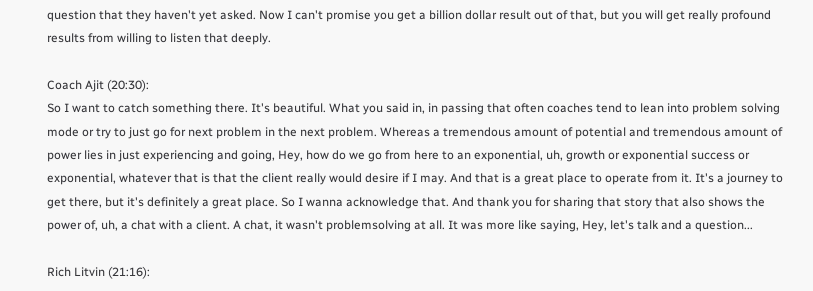question that they haven't yet asked. Now I can't promise you get a billion dollar result out of that, but you will get really profound results from willing to listen that deeply.

Coach Ajit (20:30):
So I want to catch something there. It's beautiful. What you said in, in passing that often coaches tend to lean into problem solving mode or try to just go for next problem in the next problem. Whereas a tremendous amount of potential and tremendous amount of power lies in just experiencing and going, Hey, how do we go from here to an exponential, uh, growth or exponential success or exponential, whatever that is that the client really would desire if I may. And that is a great place to operate from it. It's a journey to get there, but it's definitely a great place. So I wanna acknowledge that. And thank you for sharing that story that also shows the power of, uh, a chat with a client. A chat, it wasn't problemsolving at all. It was more like saying, Hey, let's talk and a question...

Rich Litvin (21:16):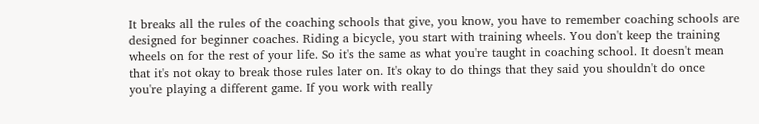It breaks all the rules of the coaching schools that give, you know, you have to remember coaching schools are designed for beginner coaches. Riding a bicycle, you start with training wheels. You don't keep the training wheels on for the rest of your life. So it's the same as what you're taught in coaching school. It doesn't mean that it's not okay to break those rules later on. It's okay to do things that they said you shouldn't do once you're playing a different game. If you work with really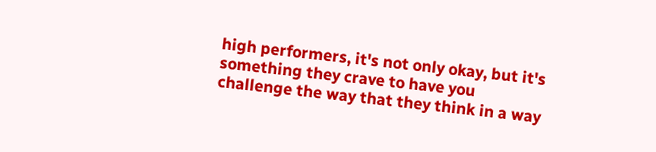high performers, it's not only okay, but it's something they crave to have you challenge the way that they think in a way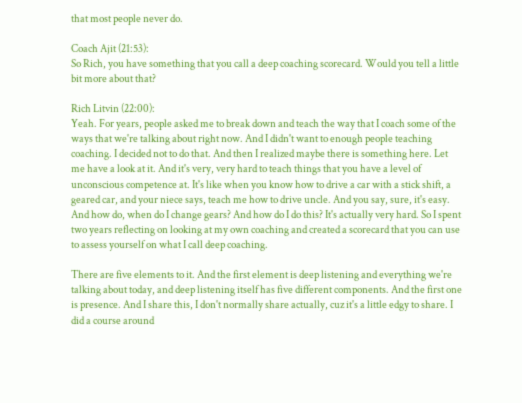that most people never do.

Coach Ajit (21:53):
So Rich, you have something that you call a deep coaching scorecard. Would you tell a little bit more about that?

Rich Litvin (22:00):
Yeah. For years, people asked me to break down and teach the way that I coach some of the ways that we're talking about right now. And I didn't want to enough people teaching coaching. I decided not to do that. And then I realized maybe there is something here. Let me have a look at it. And it's very, very hard to teach things that you have a level of unconscious competence at. It's like when you know how to drive a car with a stick shift, a geared car, and your niece says, teach me how to drive uncle. And you say, sure, it's easy. And how do, when do I change gears? And how do I do this? It's actually very hard. So I spent two years reflecting on looking at my own coaching and created a scorecard that you can use to assess yourself on what I call deep coaching.

There are five elements to it. And the first element is deep listening and everything we're talking about today, and deep listening itself has five different components. And the first one is presence. And I share this, I don't normally share actually, cuz it's a little edgy to share. I did a course around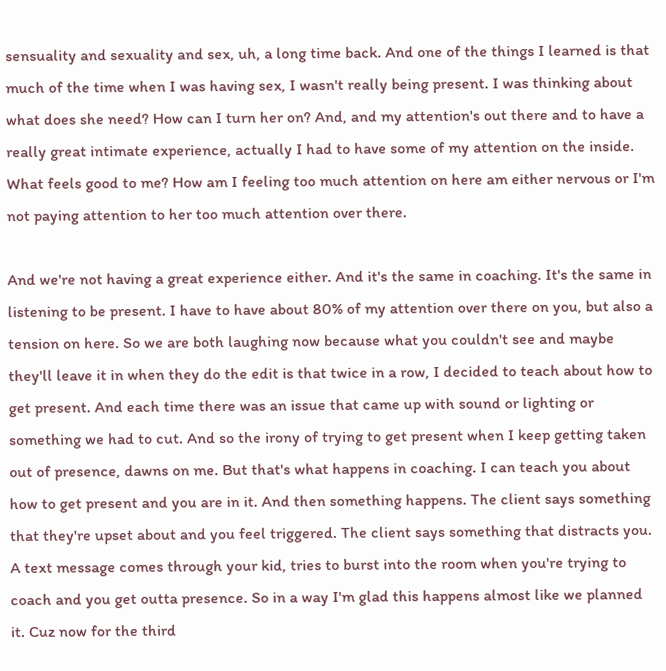sensuality and sexuality and sex, uh, a long time back. And one of the things I learned is that much of the time when I was having sex, I wasn't really being present. I was thinking about what does she need? How can I turn her on? And, and my attention's out there and to have a really great intimate experience, actually I had to have some of my attention on the inside. What feels good to me? How am I feeling too much attention on here am either nervous or I'm not paying attention to her too much attention over there.

And we're not having a great experience either. And it's the same in coaching. It's the same in listening to be present. I have to have about 80% of my attention over there on you, but also a tension on here. So we are both laughing now because what you couldn't see and maybe they'll leave it in when they do the edit is that twice in a row, I decided to teach about how to get present. And each time there was an issue that came up with sound or lighting or something we had to cut. And so the irony of trying to get present when I keep getting taken out of presence, dawns on me. But that's what happens in coaching. I can teach you about how to get present and you are in it. And then something happens. The client says something that they're upset about and you feel triggered. The client says something that distracts you. A text message comes through your kid, tries to burst into the room when you're trying to coach and you get outta presence. So in a way I'm glad this happens almost like we planned it. Cuz now for the third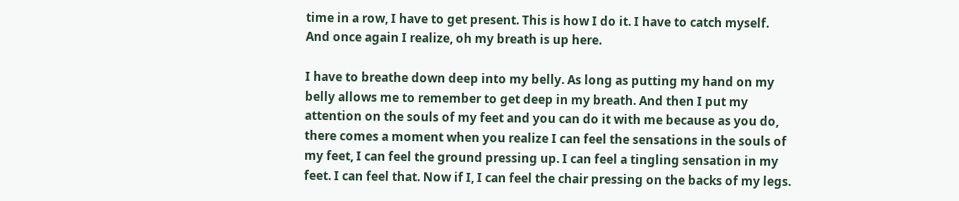time in a row, I have to get present. This is how I do it. I have to catch myself. And once again I realize, oh my breath is up here.

I have to breathe down deep into my belly. As long as putting my hand on my belly allows me to remember to get deep in my breath. And then I put my attention on the souls of my feet and you can do it with me because as you do, there comes a moment when you realize I can feel the sensations in the souls of my feet, I can feel the ground pressing up. I can feel a tingling sensation in my feet. I can feel that. Now if I, I can feel the chair pressing on the backs of my legs.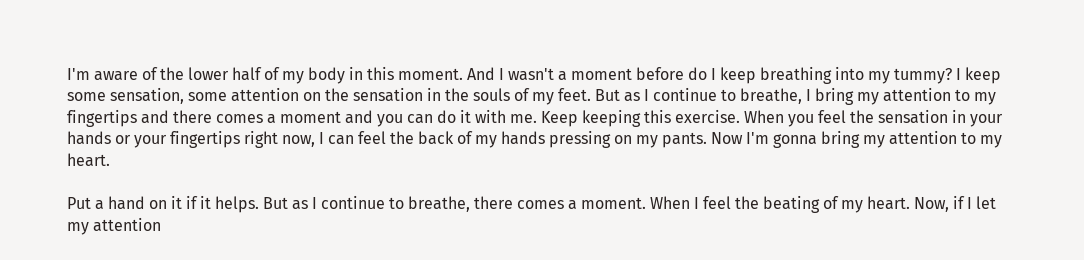I'm aware of the lower half of my body in this moment. And I wasn't a moment before do I keep breathing into my tummy? I keep some sensation, some attention on the sensation in the souls of my feet. But as I continue to breathe, I bring my attention to my fingertips and there comes a moment and you can do it with me. Keep keeping this exercise. When you feel the sensation in your hands or your fingertips right now, I can feel the back of my hands pressing on my pants. Now I'm gonna bring my attention to my heart.

Put a hand on it if it helps. But as I continue to breathe, there comes a moment. When I feel the beating of my heart. Now, if I let my attention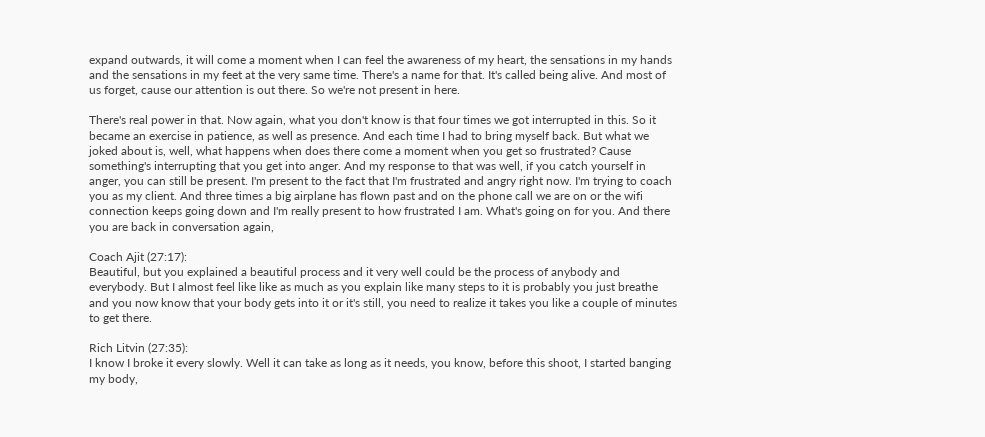expand outwards, it will come a moment when I can feel the awareness of my heart, the sensations in my hands and the sensations in my feet at the very same time. There's a name for that. It's called being alive. And most of us forget, cause our attention is out there. So we're not present in here.

There's real power in that. Now again, what you don't know is that four times we got interrupted in this. So it became an exercise in patience, as well as presence. And each time I had to bring myself back. But what we joked about is, well, what happens when does there come a moment when you get so frustrated? Cause something's interrupting that you get into anger. And my response to that was well, if you catch yourself in anger, you can still be present. I'm present to the fact that I'm frustrated and angry right now. I'm trying to coach you as my client. And three times a big airplane has flown past and on the phone call we are on or the wifi connection keeps going down and I'm really present to how frustrated I am. What's going on for you. And there you are back in conversation again,

Coach Ajit (27:17):
Beautiful, but you explained a beautiful process and it very well could be the process of anybody and everybody. But I almost feel like like as much as you explain like many steps to it is probably you just breathe and you now know that your body gets into it or it's still, you need to realize it takes you like a couple of minutes to get there.

Rich Litvin (27:35):
I know I broke it every slowly. Well it can take as long as it needs, you know, before this shoot, I started banging my body,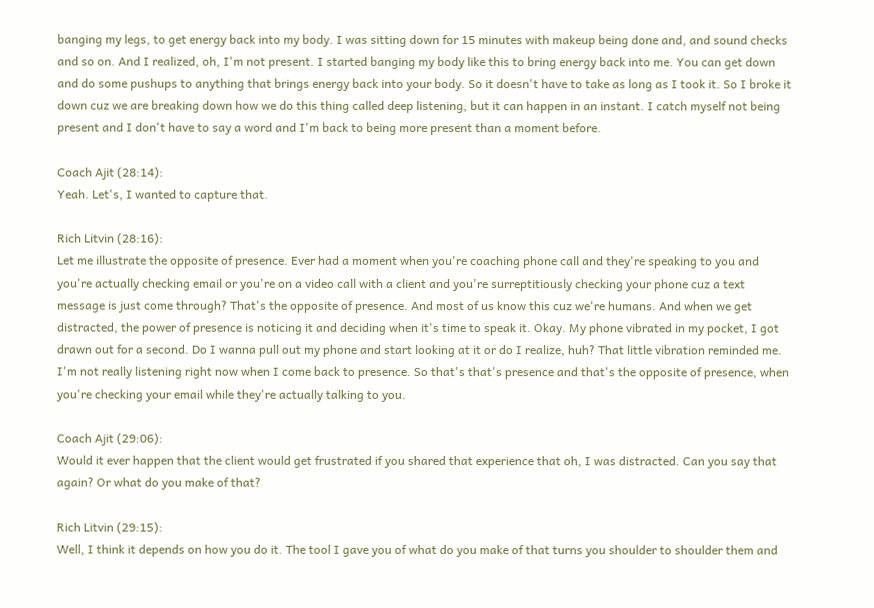banging my legs, to get energy back into my body. I was sitting down for 15 minutes with makeup being done and, and sound checks and so on. And I realized, oh, I'm not present. I started banging my body like this to bring energy back into me. You can get down and do some pushups to anything that brings energy back into your body. So it doesn't have to take as long as I took it. So I broke it down cuz we are breaking down how we do this thing called deep listening, but it can happen in an instant. I catch myself not being present and I don't have to say a word and I'm back to being more present than a moment before.

Coach Ajit (28:14):
Yeah. Let's, I wanted to capture that.

Rich Litvin (28:16):
Let me illustrate the opposite of presence. Ever had a moment when you're coaching phone call and they're speaking to you and you're actually checking email or you're on a video call with a client and you're surreptitiously checking your phone cuz a text message is just come through? That's the opposite of presence. And most of us know this cuz we're humans. And when we get distracted, the power of presence is noticing it and deciding when it's time to speak it. Okay. My phone vibrated in my pocket, I got drawn out for a second. Do I wanna pull out my phone and start looking at it or do I realize, huh? That little vibration reminded me. I'm not really listening right now when I come back to presence. So that's that's presence and that's the opposite of presence, when you're checking your email while they're actually talking to you.

Coach Ajit (29:06):
Would it ever happen that the client would get frustrated if you shared that experience that oh, I was distracted. Can you say that again? Or what do you make of that?

Rich Litvin (29:15):
Well, I think it depends on how you do it. The tool I gave you of what do you make of that turns you shoulder to shoulder them and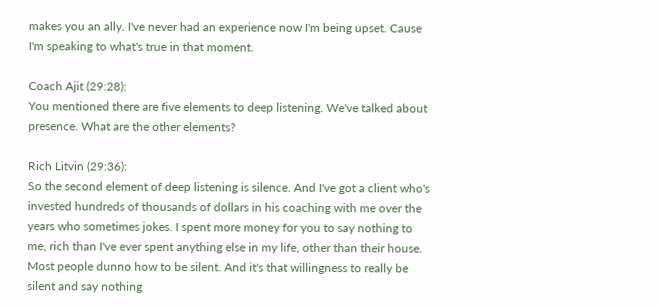makes you an ally. I've never had an experience now I'm being upset. Cause I'm speaking to what's true in that moment.

Coach Ajit (29:28):
You mentioned there are five elements to deep listening. We've talked about presence. What are the other elements?

Rich Litvin (29:36):
So the second element of deep listening is silence. And I've got a client who's invested hundreds of thousands of dollars in his coaching with me over the years who sometimes jokes. I spent more money for you to say nothing to me, rich than I've ever spent anything else in my life, other than their house. Most people dunno how to be silent. And it's that willingness to really be silent and say nothing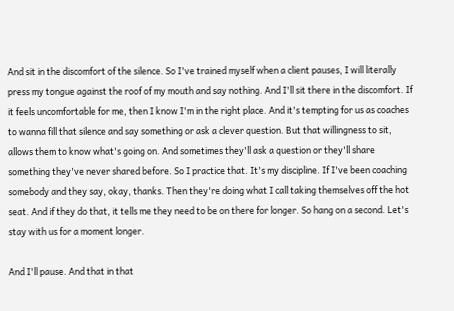And sit in the discomfort of the silence. So I've trained myself when a client pauses, I will literally press my tongue against the roof of my mouth and say nothing. And I'll sit there in the discomfort. If it feels uncomfortable for me, then I know I'm in the right place. And it's tempting for us as coaches to wanna fill that silence and say something or ask a clever question. But that willingness to sit, allows them to know what's going on. And sometimes they'll ask a question or they'll share something they've never shared before. So I practice that. It's my discipline. If I've been coaching somebody and they say, okay, thanks. Then they're doing what I call taking themselves off the hot seat. And if they do that, it tells me they need to be on there for longer. So hang on a second. Let's stay with us for a moment longer.

And I'll pause. And that in that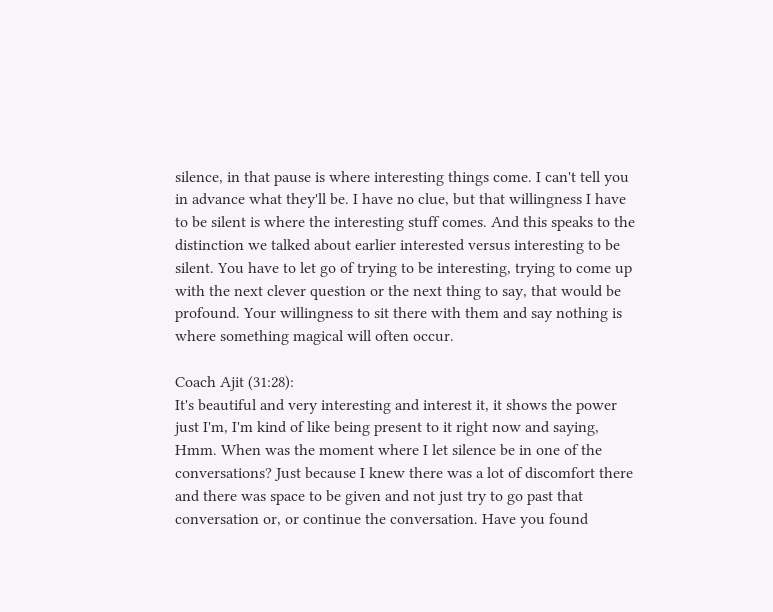silence, in that pause is where interesting things come. I can't tell you in advance what they'll be. I have no clue, but that willingness I have to be silent is where the interesting stuff comes. And this speaks to the distinction we talked about earlier interested versus interesting to be silent. You have to let go of trying to be interesting, trying to come up with the next clever question or the next thing to say, that would be profound. Your willingness to sit there with them and say nothing is where something magical will often occur.

Coach Ajit (31:28):
It's beautiful and very interesting and interest it, it shows the power just I'm, I'm kind of like being present to it right now and saying, Hmm. When was the moment where I let silence be in one of the conversations? Just because I knew there was a lot of discomfort there and there was space to be given and not just try to go past that conversation or, or continue the conversation. Have you found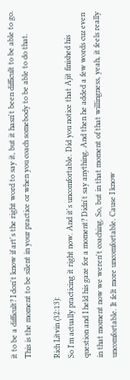it to be a difficult? I don't know if art's the right word to say it, but it hasn't been difficult to be able to go. This is the moment to be silent in your practice or when you coach somebody to be able to do that.

Rich Litvin (32:13):
So I'm actually practicing it right now. And it's uncomfortable. Did you notice that Ajit finished his question and I held his gaze for a moment? Didn't say anything. And then he added a few words cuz even in that moment now we weren't coaching. So, but in that moment of that willingness, yeah, it feels really uncomfortable. It felt more uncomfortable. Cause I know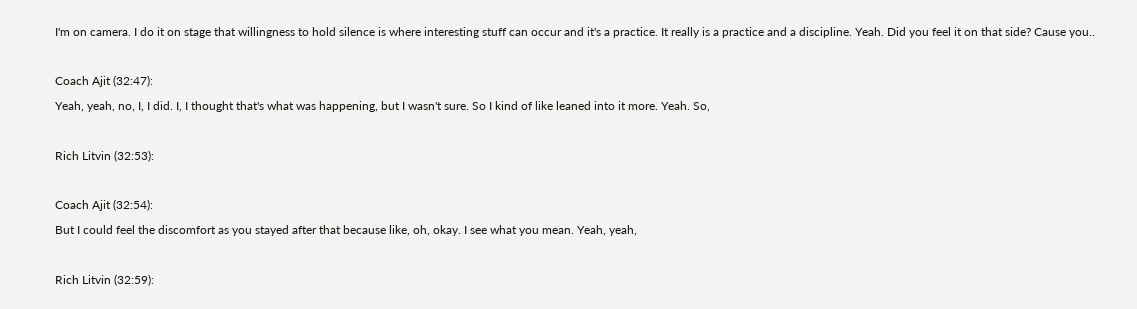I'm on camera. I do it on stage that willingness to hold silence is where interesting stuff can occur and it's a practice. It really is a practice and a discipline. Yeah. Did you feel it on that side? Cause you..

Coach Ajit (32:47):
Yeah, yeah, no, I, I did. I, I thought that's what was happening, but I wasn't sure. So I kind of like leaned into it more. Yeah. So,

Rich Litvin (32:53):

Coach Ajit (32:54):
But I could feel the discomfort as you stayed after that because like, oh, okay. I see what you mean. Yeah, yeah,

Rich Litvin (32:59):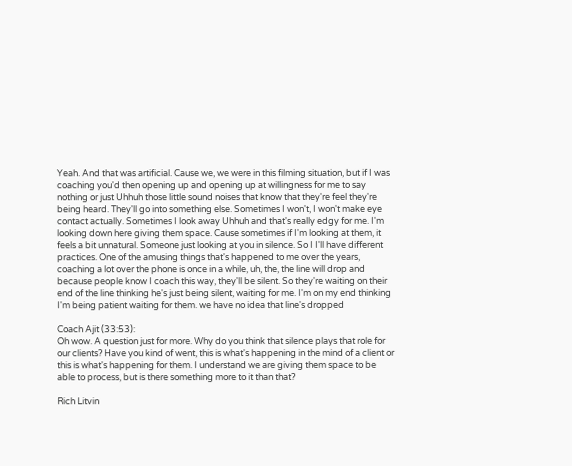Yeah. And that was artificial. Cause we, we were in this filming situation, but if I was coaching you'd then opening up and opening up at willingness for me to say nothing or just Uhhuh those little sound noises that know that they're feel they're being heard. They'll go into something else. Sometimes I won't, I won't make eye contact actually. Sometimes I look away Uhhuh and that's really edgy for me. I'm looking down here giving them space. Cause sometimes if I'm looking at them, it feels a bit unnatural. Someone just looking at you in silence. So I I'll have different practices. One of the amusing things that's happened to me over the years, coaching a lot over the phone is once in a while, uh, the, the line will drop and because people know I coach this way, they'll be silent. So they're waiting on their end of the line thinking he's just being silent, waiting for me. I'm on my end thinking I'm being patient waiting for them. we have no idea that line's dropped

Coach Ajit (33:53):
Oh wow. A question just for more. Why do you think that silence plays that role for our clients? Have you kind of went, this is what's happening in the mind of a client or this is what's happening for them. I understand we are giving them space to be able to process, but is there something more to it than that?

Rich Litvin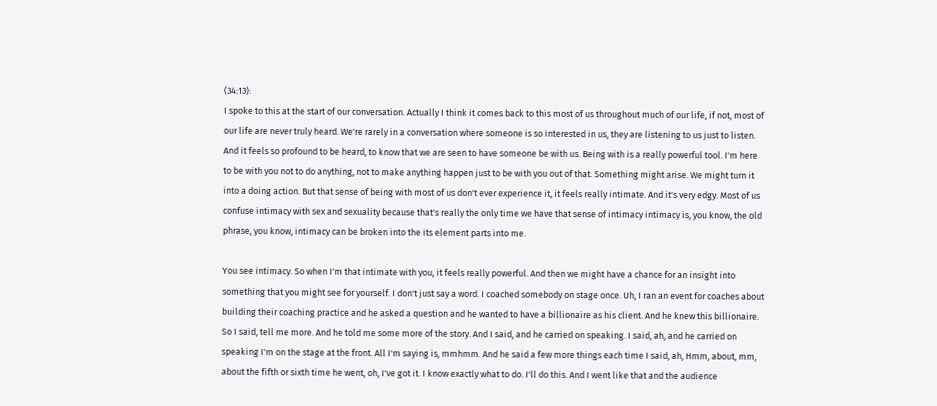(34:13):
I spoke to this at the start of our conversation. Actually I think it comes back to this most of us throughout much of our life, if not, most of our life are never truly heard. We're rarely in a conversation where someone is so interested in us, they are listening to us just to listen. And it feels so profound to be heard, to know that we are seen to have someone be with us. Being with is a really powerful tool. I'm here to be with you not to do anything, not to make anything happen just to be with you out of that. Something might arise. We might turn it into a doing action. But that sense of being with most of us don't ever experience it, it feels really intimate. And it's very edgy. Most of us confuse intimacy with sex and sexuality because that's really the only time we have that sense of intimacy intimacy is, you know, the old phrase, you know, intimacy can be broken into the its element parts into me.

You see intimacy. So when I'm that intimate with you, it feels really powerful. And then we might have a chance for an insight into something that you might see for yourself. I don't just say a word. I coached somebody on stage once. Uh, I ran an event for coaches about building their coaching practice and he asked a question and he wanted to have a billionaire as his client. And he knew this billionaire. So I said, tell me more. And he told me some more of the story. And I said, and he carried on speaking. I said, ah, and he carried on speaking I'm on the stage at the front. All I'm saying is, mmhmm. And he said a few more things each time I said, ah, Hmm, about, mm, about the fifth or sixth time he went, oh, I've got it. I know exactly what to do. I'll do this. And I went like that and the audience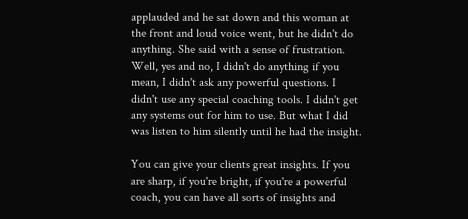applauded and he sat down and this woman at the front and loud voice went, but he didn't do anything. She said with a sense of frustration. Well, yes and no, I didn't do anything if you mean, I didn't ask any powerful questions. I didn't use any special coaching tools. I didn't get any systems out for him to use. But what I did was listen to him silently until he had the insight.

You can give your clients great insights. If you are sharp, if you're bright, if you're a powerful coach, you can have all sorts of insights and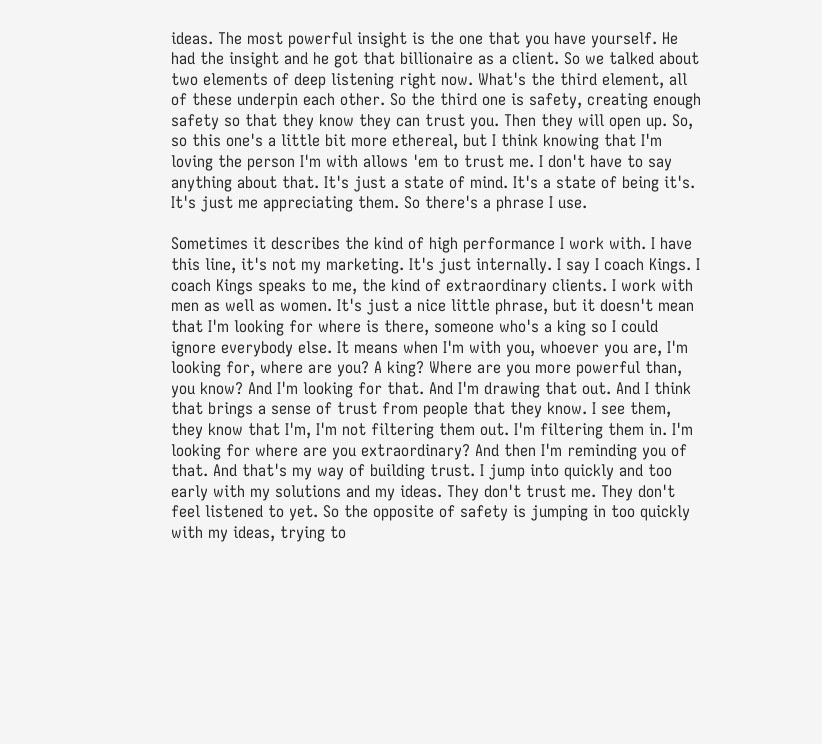ideas. The most powerful insight is the one that you have yourself. He had the insight and he got that billionaire as a client. So we talked about two elements of deep listening right now. What's the third element, all of these underpin each other. So the third one is safety, creating enough safety so that they know they can trust you. Then they will open up. So, so this one's a little bit more ethereal, but I think knowing that I'm loving the person I'm with allows 'em to trust me. I don't have to say anything about that. It's just a state of mind. It's a state of being it's. It's just me appreciating them. So there's a phrase I use.

Sometimes it describes the kind of high performance I work with. I have this line, it's not my marketing. It's just internally. I say I coach Kings. I coach Kings speaks to me, the kind of extraordinary clients. I work with men as well as women. It's just a nice little phrase, but it doesn't mean that I'm looking for where is there, someone who's a king so I could ignore everybody else. It means when I'm with you, whoever you are, I'm looking for, where are you? A king? Where are you more powerful than, you know? And I'm looking for that. And I'm drawing that out. And I think that brings a sense of trust from people that they know. I see them, they know that I'm, I'm not filtering them out. I'm filtering them in. I'm looking for where are you extraordinary? And then I'm reminding you of that. And that's my way of building trust. I jump into quickly and too early with my solutions and my ideas. They don't trust me. They don't feel listened to yet. So the opposite of safety is jumping in too quickly with my ideas, trying to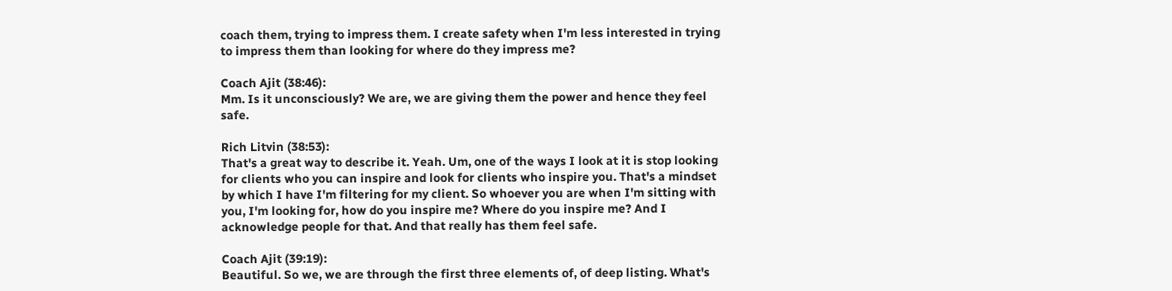coach them, trying to impress them. I create safety when I'm less interested in trying to impress them than looking for where do they impress me?

Coach Ajit (38:46):
Mm. Is it unconsciously? We are, we are giving them the power and hence they feel safe.

Rich Litvin (38:53):
That's a great way to describe it. Yeah. Um, one of the ways I look at it is stop looking for clients who you can inspire and look for clients who inspire you. That's a mindset by which I have I'm filtering for my client. So whoever you are when I'm sitting with you, I'm looking for, how do you inspire me? Where do you inspire me? And I acknowledge people for that. And that really has them feel safe.

Coach Ajit (39:19):
Beautiful. So we, we are through the first three elements of, of deep listing. What's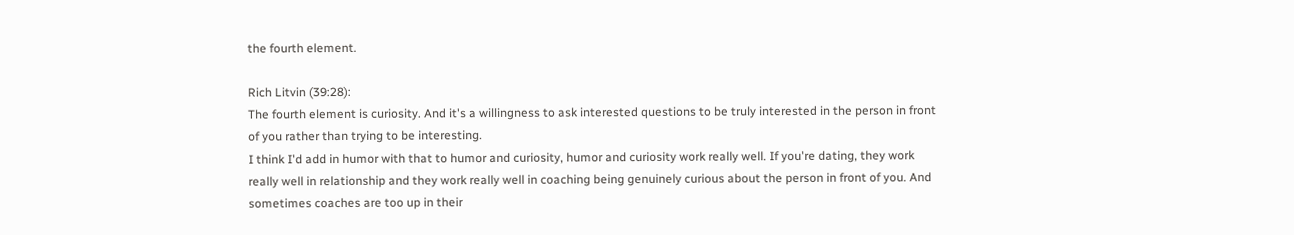the fourth element.

Rich Litvin (39:28):
The fourth element is curiosity. And it's a willingness to ask interested questions to be truly interested in the person in front of you rather than trying to be interesting.
I think I'd add in humor with that to humor and curiosity, humor and curiosity work really well. If you're dating, they work really well in relationship and they work really well in coaching being genuinely curious about the person in front of you. And sometimes coaches are too up in their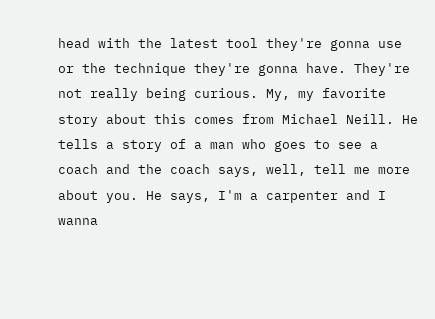head with the latest tool they're gonna use or the technique they're gonna have. They're not really being curious. My, my favorite story about this comes from Michael Neill. He tells a story of a man who goes to see a coach and the coach says, well, tell me more about you. He says, I'm a carpenter and I wanna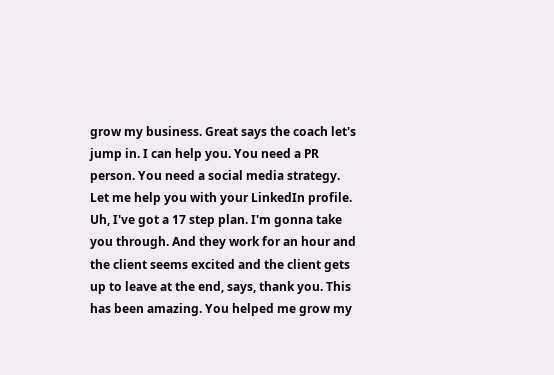grow my business. Great says the coach let's jump in. I can help you. You need a PR person. You need a social media strategy. Let me help you with your LinkedIn profile. Uh, I've got a 17 step plan. I'm gonna take you through. And they work for an hour and the client seems excited and the client gets up to leave at the end, says, thank you. This has been amazing. You helped me grow my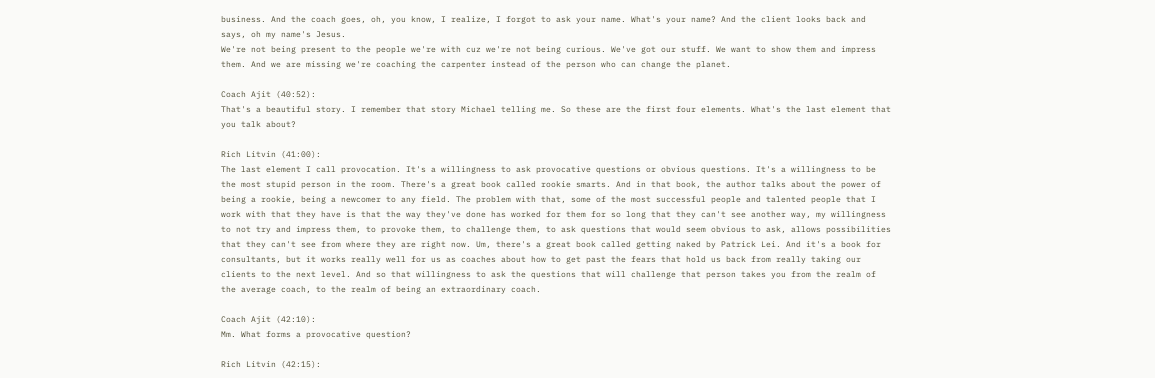business. And the coach goes, oh, you know, I realize, I forgot to ask your name. What's your name? And the client looks back and says, oh my name's Jesus.
We're not being present to the people we're with cuz we're not being curious. We've got our stuff. We want to show them and impress them. And we are missing we're coaching the carpenter instead of the person who can change the planet.

Coach Ajit (40:52):
That's a beautiful story. I remember that story Michael telling me. So these are the first four elements. What's the last element that you talk about?

Rich Litvin (41:00):
The last element I call provocation. It's a willingness to ask provocative questions or obvious questions. It's a willingness to be the most stupid person in the room. There's a great book called rookie smarts. And in that book, the author talks about the power of being a rookie, being a newcomer to any field. The problem with that, some of the most successful people and talented people that I work with that they have is that the way they've done has worked for them for so long that they can't see another way, my willingness to not try and impress them, to provoke them, to challenge them, to ask questions that would seem obvious to ask, allows possibilities that they can't see from where they are right now. Um, there's a great book called getting naked by Patrick Lei. And it's a book for consultants, but it works really well for us as coaches about how to get past the fears that hold us back from really taking our clients to the next level. And so that willingness to ask the questions that will challenge that person takes you from the realm of the average coach, to the realm of being an extraordinary coach.

Coach Ajit (42:10):
Mm. What forms a provocative question?

Rich Litvin (42:15):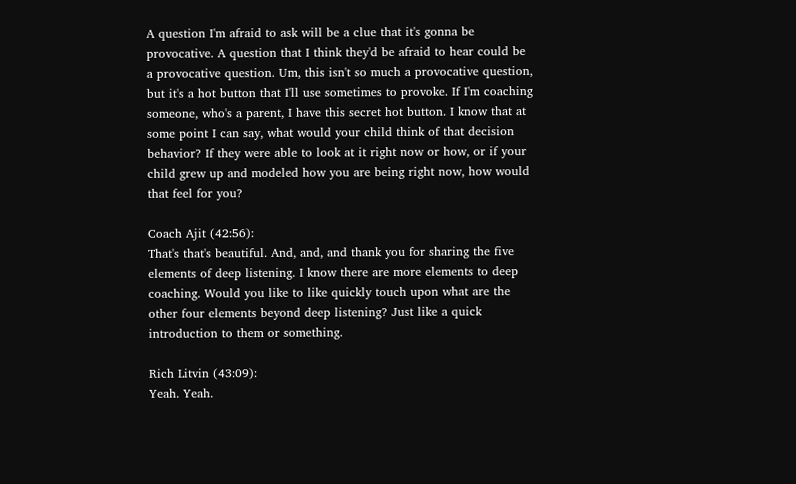A question I'm afraid to ask will be a clue that it's gonna be provocative. A question that I think they'd be afraid to hear could be a provocative question. Um, this isn't so much a provocative question, but it's a hot button that I'll use sometimes to provoke. If I'm coaching someone, who's a parent, I have this secret hot button. I know that at some point I can say, what would your child think of that decision behavior? If they were able to look at it right now or how, or if your child grew up and modeled how you are being right now, how would that feel for you?

Coach Ajit (42:56):
That's that's beautiful. And, and, and thank you for sharing the five elements of deep listening. I know there are more elements to deep coaching. Would you like to like quickly touch upon what are the other four elements beyond deep listening? Just like a quick introduction to them or something.

Rich Litvin (43:09):
Yeah. Yeah.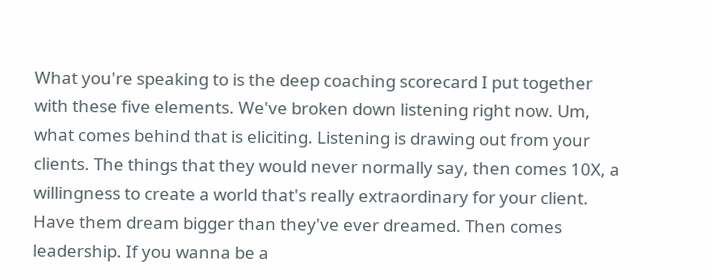What you're speaking to is the deep coaching scorecard I put together with these five elements. We've broken down listening right now. Um, what comes behind that is eliciting. Listening is drawing out from your clients. The things that they would never normally say, then comes 10X, a willingness to create a world that's really extraordinary for your client. Have them dream bigger than they've ever dreamed. Then comes leadership. If you wanna be a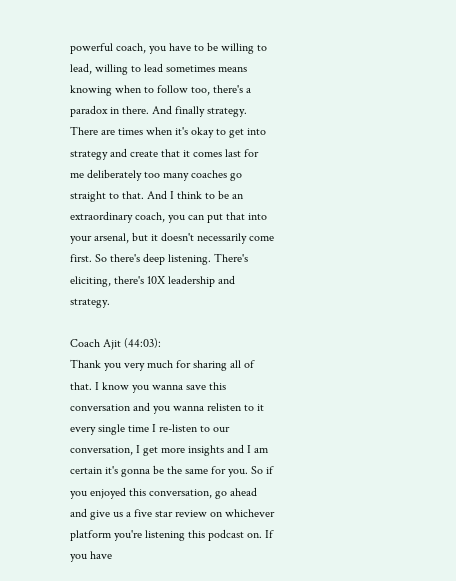powerful coach, you have to be willing to lead, willing to lead sometimes means knowing when to follow too, there's a paradox in there. And finally strategy. There are times when it's okay to get into strategy and create that it comes last for me deliberately too many coaches go straight to that. And I think to be an extraordinary coach, you can put that into your arsenal, but it doesn't necessarily come first. So there's deep listening. There's eliciting, there's 10X leadership and strategy.

Coach Ajit (44:03):
Thank you very much for sharing all of that. I know you wanna save this conversation and you wanna relisten to it every single time I re-listen to our conversation, I get more insights and I am certain it's gonna be the same for you. So if you enjoyed this conversation, go ahead and give us a five star review on whichever platform you're listening this podcast on. If you have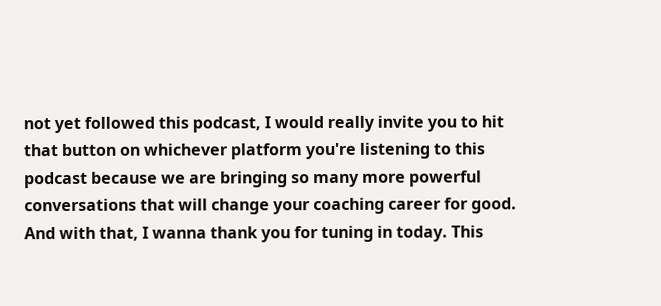not yet followed this podcast, I would really invite you to hit that button on whichever platform you're listening to this podcast because we are bringing so many more powerful conversations that will change your coaching career for good. And with that, I wanna thank you for tuning in today. This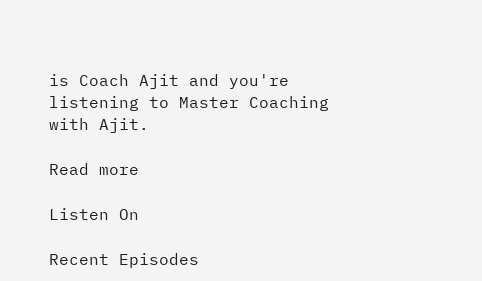is Coach Ajit and you're listening to Master Coaching with Ajit.

Read more

Listen On

Recent Episodes